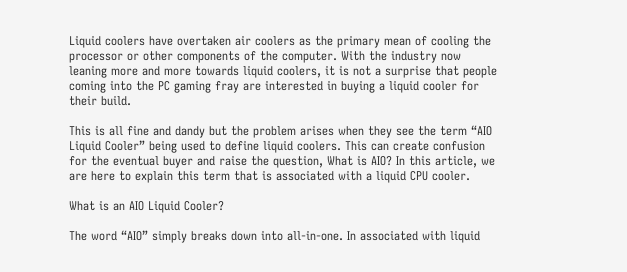Liquid coolers have overtaken air coolers as the primary mean of cooling the processor or other components of the computer. With the industry now leaning more and more towards liquid coolers, it is not a surprise that people coming into the PC gaming fray are interested in buying a liquid cooler for their build.

This is all fine and dandy but the problem arises when they see the term “AIO Liquid Cooler” being used to define liquid coolers. This can create confusion for the eventual buyer and raise the question, What is AIO? In this article, we are here to explain this term that is associated with a liquid CPU cooler.

What is an AIO Liquid Cooler?

The word “AIO” simply breaks down into all-in-one. In associated with liquid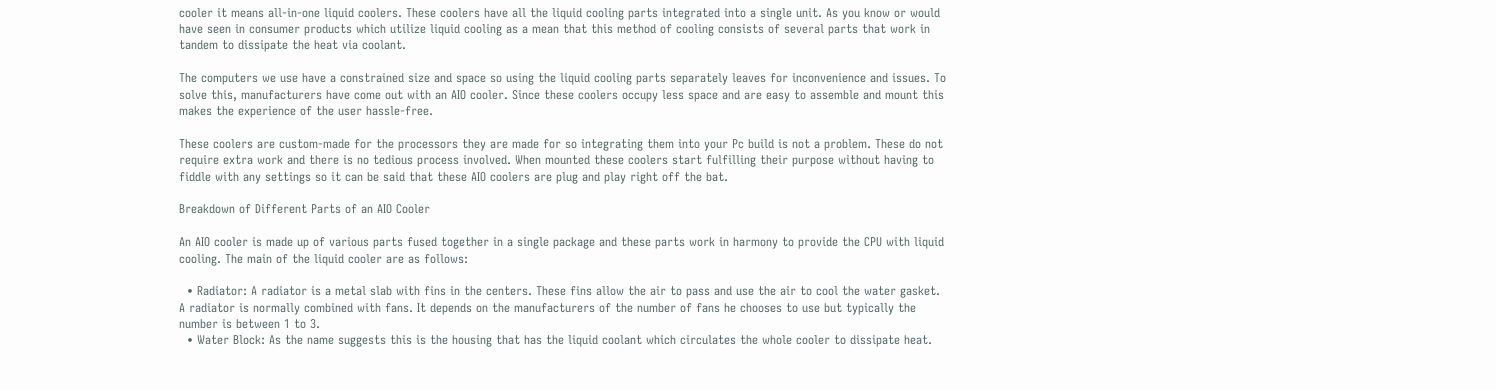cooler it means all-in-one liquid coolers. These coolers have all the liquid cooling parts integrated into a single unit. As you know or would have seen in consumer products which utilize liquid cooling as a mean that this method of cooling consists of several parts that work in tandem to dissipate the heat via coolant.

The computers we use have a constrained size and space so using the liquid cooling parts separately leaves for inconvenience and issues. To solve this, manufacturers have come out with an AIO cooler. Since these coolers occupy less space and are easy to assemble and mount this makes the experience of the user hassle-free.

These coolers are custom-made for the processors they are made for so integrating them into your Pc build is not a problem. These do not require extra work and there is no tedious process involved. When mounted these coolers start fulfilling their purpose without having to fiddle with any settings so it can be said that these AIO coolers are plug and play right off the bat.

Breakdown of Different Parts of an AIO Cooler

An AIO cooler is made up of various parts fused together in a single package and these parts work in harmony to provide the CPU with liquid cooling. The main of the liquid cooler are as follows:

  • Radiator: A radiator is a metal slab with fins in the centers. These fins allow the air to pass and use the air to cool the water gasket. A radiator is normally combined with fans. It depends on the manufacturers of the number of fans he chooses to use but typically the number is between 1 to 3.
  • Water Block: As the name suggests this is the housing that has the liquid coolant which circulates the whole cooler to dissipate heat.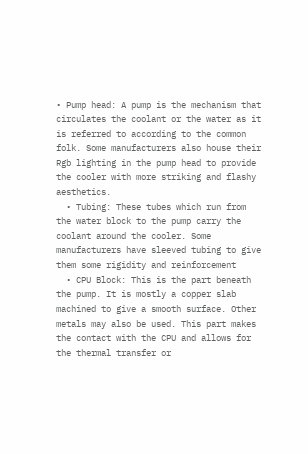• Pump head: A pump is the mechanism that circulates the coolant or the water as it is referred to according to the common folk. Some manufacturers also house their Rgb lighting in the pump head to provide the cooler with more striking and flashy aesthetics.
  • Tubing: These tubes which run from the water block to the pump carry the coolant around the cooler. Some manufacturers have sleeved tubing to give them some rigidity and reinforcement
  • CPU Block: This is the part beneath the pump. It is mostly a copper slab machined to give a smooth surface. Other metals may also be used. This part makes the contact with the CPU and allows for the thermal transfer or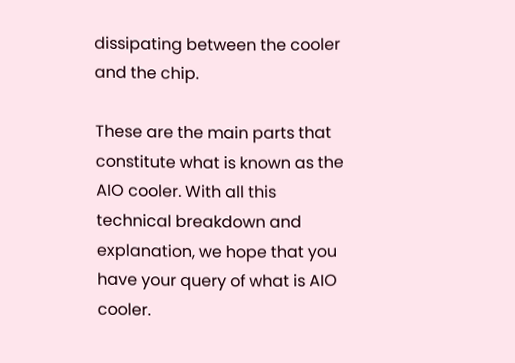dissipating between the cooler and the chip.

These are the main parts that constitute what is known as the AIO cooler. With all this technical breakdown and explanation, we hope that you have your query of what is AIO cooler.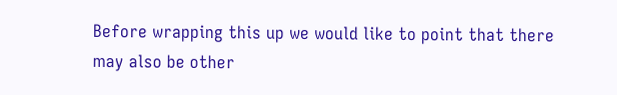Before wrapping this up we would like to point that there may also be other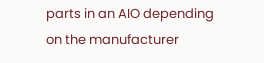parts in an AIO depending on the manufacturer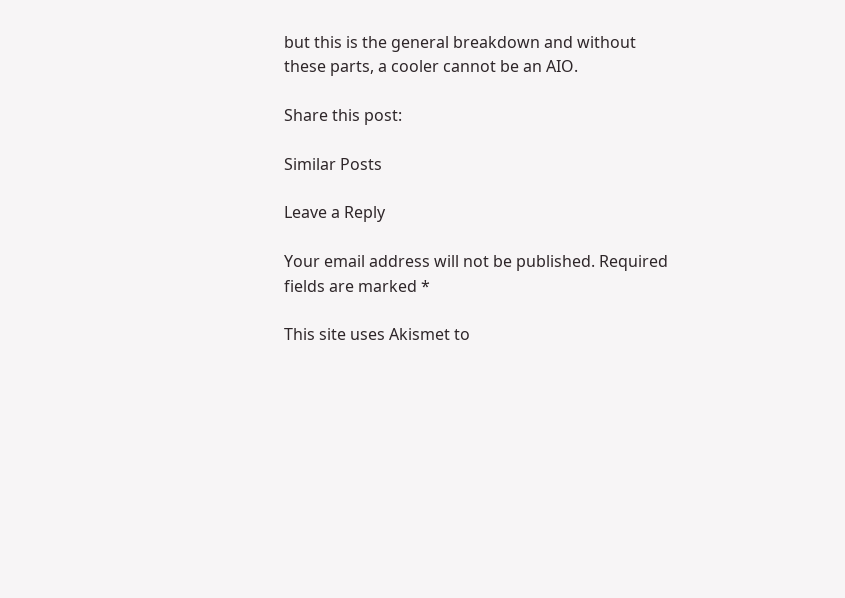but this is the general breakdown and without these parts, a cooler cannot be an AIO.

Share this post:

Similar Posts

Leave a Reply

Your email address will not be published. Required fields are marked *

This site uses Akismet to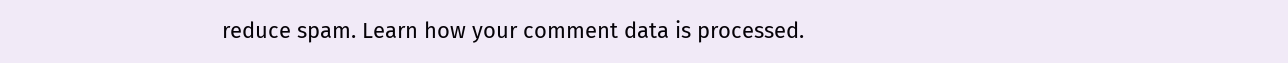reduce spam. Learn how your comment data is processed.